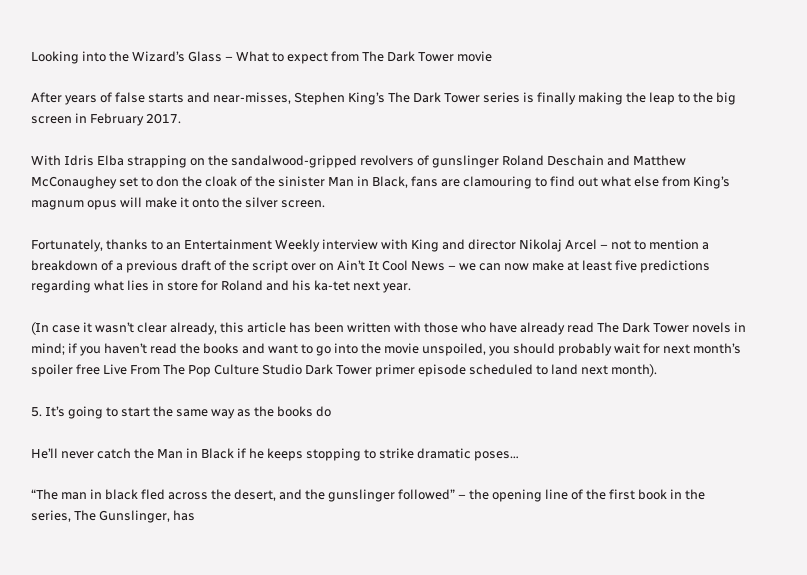Looking into the Wizard’s Glass – What to expect from The Dark Tower movie

After years of false starts and near-misses, Stephen King’s The Dark Tower series is finally making the leap to the big screen in February 2017.

With Idris Elba strapping on the sandalwood-gripped revolvers of gunslinger Roland Deschain and Matthew McConaughey set to don the cloak of the sinister Man in Black, fans are clamouring to find out what else from King’s magnum opus will make it onto the silver screen.

Fortunately, thanks to an Entertainment Weekly interview with King and director Nikolaj Arcel – not to mention a breakdown of a previous draft of the script over on Ain’t It Cool News – we can now make at least five predictions regarding what lies in store for Roland and his ka-tet next year.

(In case it wasn’t clear already, this article has been written with those who have already read The Dark Tower novels in mind; if you haven’t read the books and want to go into the movie unspoiled, you should probably wait for next month’s spoiler free Live From The Pop Culture Studio Dark Tower primer episode scheduled to land next month).

5. It’s going to start the same way as the books do

He’ll never catch the Man in Black if he keeps stopping to strike dramatic poses…

“The man in black fled across the desert, and the gunslinger followed” – the opening line of the first book in the series, The Gunslinger, has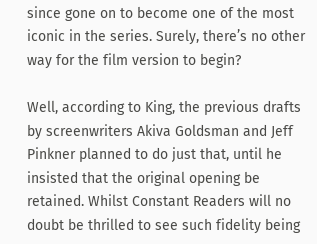since gone on to become one of the most iconic in the series. Surely, there’s no other way for the film version to begin?

Well, according to King, the previous drafts by screenwriters Akiva Goldsman and Jeff Pinkner planned to do just that, until he insisted that the original opening be retained. Whilst Constant Readers will no doubt be thrilled to see such fidelity being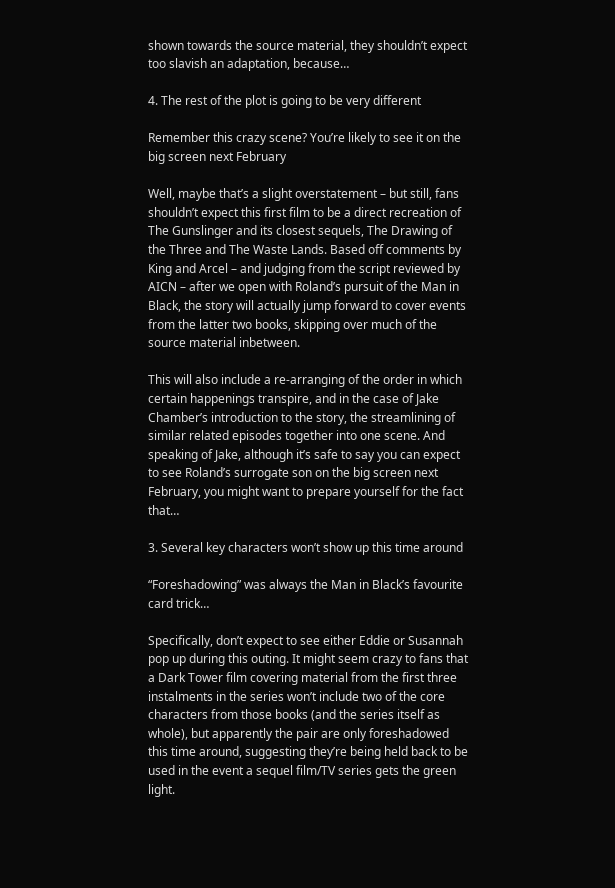shown towards the source material, they shouldn’t expect too slavish an adaptation, because…

4. The rest of the plot is going to be very different

Remember this crazy scene? You’re likely to see it on the big screen next February

Well, maybe that’s a slight overstatement – but still, fans shouldn’t expect this first film to be a direct recreation of The Gunslinger and its closest sequels, The Drawing of the Three and The Waste Lands. Based off comments by King and Arcel – and judging from the script reviewed by AICN – after we open with Roland’s pursuit of the Man in Black, the story will actually jump forward to cover events from the latter two books, skipping over much of the source material inbetween.

This will also include a re-arranging of the order in which certain happenings transpire, and in the case of Jake Chamber’s introduction to the story, the streamlining of similar related episodes together into one scene. And speaking of Jake, although it’s safe to say you can expect to see Roland’s surrogate son on the big screen next February, you might want to prepare yourself for the fact that…

3. Several key characters won’t show up this time around

“Foreshadowing” was always the Man in Black’s favourite card trick…

Specifically, don’t expect to see either Eddie or Susannah pop up during this outing. It might seem crazy to fans that a Dark Tower film covering material from the first three instalments in the series won’t include two of the core characters from those books (and the series itself as whole), but apparently the pair are only foreshadowed this time around, suggesting they’re being held back to be used in the event a sequel film/TV series gets the green light.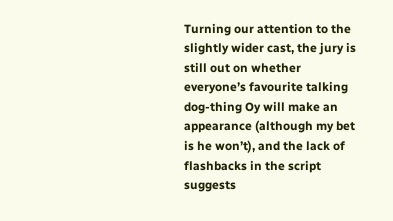Turning our attention to the slightly wider cast, the jury is still out on whether everyone’s favourite talking dog-thing Oy will make an appearance (although my bet is he won’t), and the lack of flashbacks in the script suggests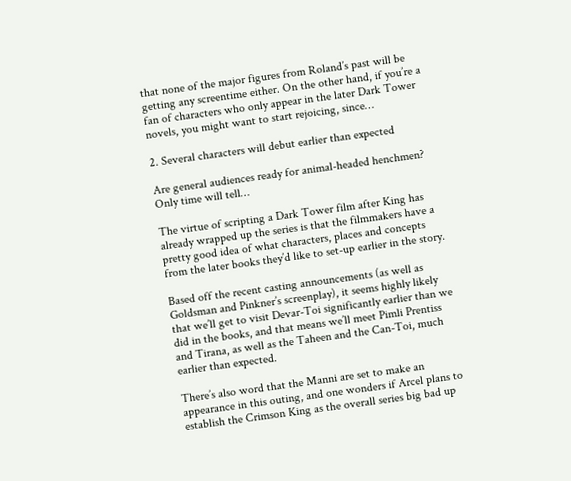that none of the major figures from Roland’s past will be getting any screentime either. On the other hand, if you’re a fan of characters who only appear in the later Dark Tower novels, you might want to start rejoicing, since…

2. Several characters will debut earlier than expected

Are general audiences ready for animal-headed henchmen? Only time will tell…

The virtue of scripting a Dark Tower film after King has already wrapped up the series is that the filmmakers have a pretty good idea of what characters, places and concepts from the later books they’d like to set-up earlier in the story.

Based off the recent casting announcements (as well as Goldsman and Pinkner’s screenplay), it seems highly likely that we’ll get to visit Devar-Toi significantly earlier than we did in the books, and that means we’ll meet Pimli Prentiss and Tirana, as well as the Taheen and the Can-Toi, much earlier than expected.

There’s also word that the Manni are set to make an appearance in this outing, and one wonders if Arcel plans to establish the Crimson King as the overall series big bad up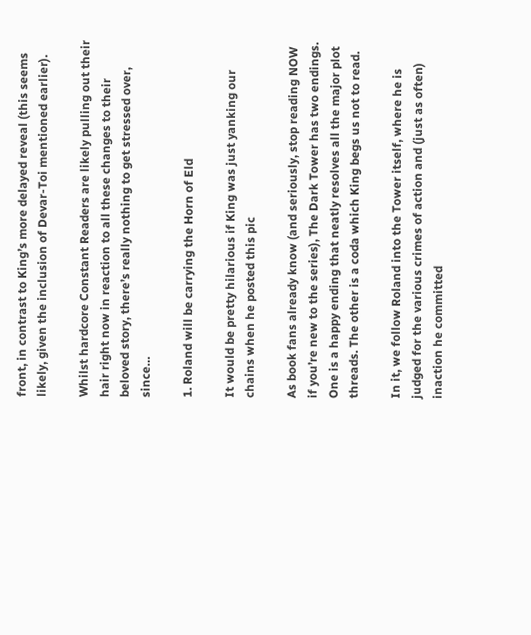front, in contrast to King’s more delayed reveal (this seems likely, given the inclusion of Devar-Toi mentioned earlier).

Whilst hardcore Constant Readers are likely pulling out their hair right now in reaction to all these changes to their beloved story, there’s really nothing to get stressed over, since…

1. Roland will be carrying the Horn of Eld

It would be pretty hilarious if King was just yanking our chains when he posted this pic

As book fans already know (and seriously, stop reading NOW if you’re new to the series), The Dark Tower has two endings. One is a happy ending that neatly resolves all the major plot threads. The other is a coda which King begs us not to read.

In it, we follow Roland into the Tower itself, where he is judged for the various crimes of action and (just as often) inaction he committed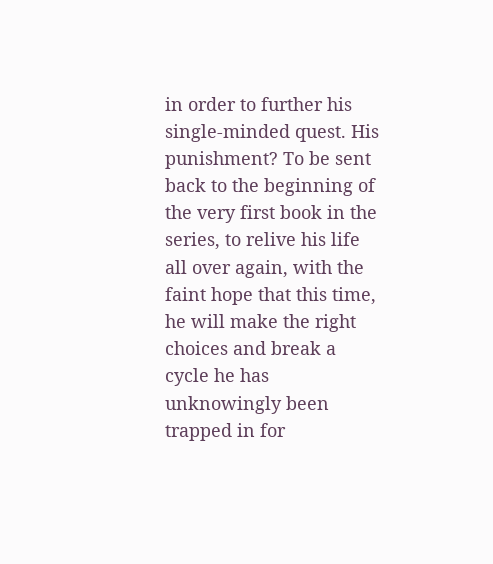in order to further his single-minded quest. His punishment? To be sent back to the beginning of the very first book in the series, to relive his life all over again, with the faint hope that this time, he will make the right choices and break a cycle he has unknowingly been trapped in for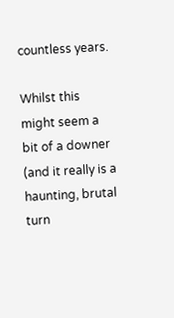countless years.

Whilst this might seem a bit of a downer (and it really is a haunting, brutal turn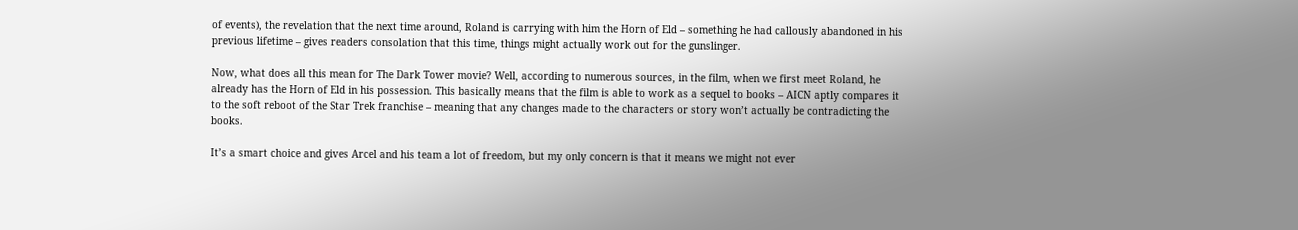of events), the revelation that the next time around, Roland is carrying with him the Horn of Eld – something he had callously abandoned in his previous lifetime – gives readers consolation that this time, things might actually work out for the gunslinger.

Now, what does all this mean for The Dark Tower movie? Well, according to numerous sources, in the film, when we first meet Roland, he already has the Horn of Eld in his possession. This basically means that the film is able to work as a sequel to books – AICN aptly compares it to the soft reboot of the Star Trek franchise – meaning that any changes made to the characters or story won’t actually be contradicting the books.

It’s a smart choice and gives Arcel and his team a lot of freedom, but my only concern is that it means we might not ever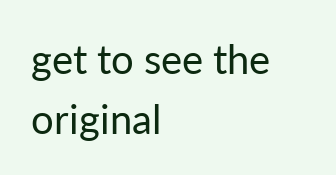get to see the original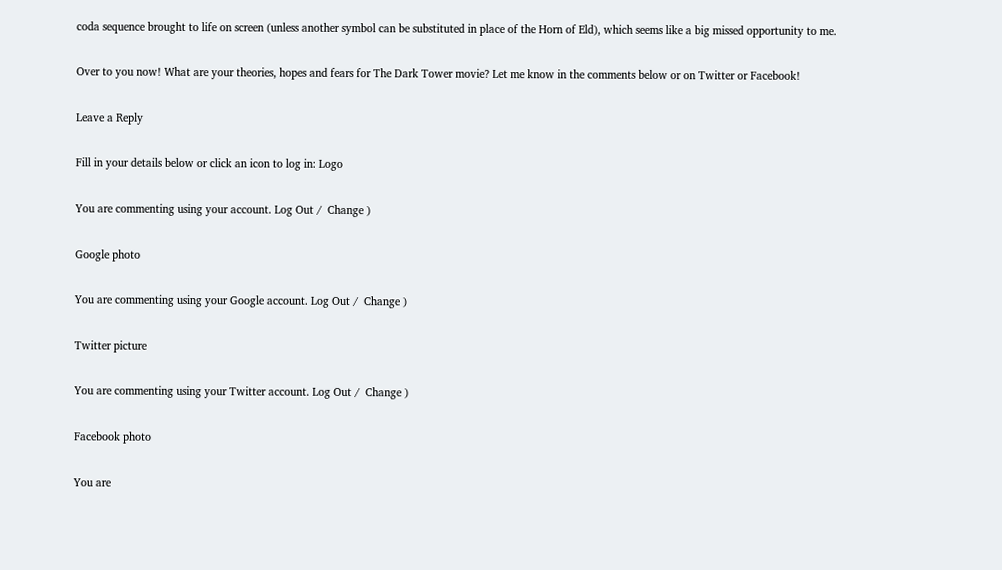coda sequence brought to life on screen (unless another symbol can be substituted in place of the Horn of Eld), which seems like a big missed opportunity to me.

Over to you now! What are your theories, hopes and fears for The Dark Tower movie? Let me know in the comments below or on Twitter or Facebook!

Leave a Reply

Fill in your details below or click an icon to log in: Logo

You are commenting using your account. Log Out /  Change )

Google photo

You are commenting using your Google account. Log Out /  Change )

Twitter picture

You are commenting using your Twitter account. Log Out /  Change )

Facebook photo

You are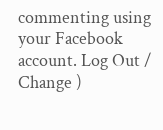commenting using your Facebook account. Log Out /  Change )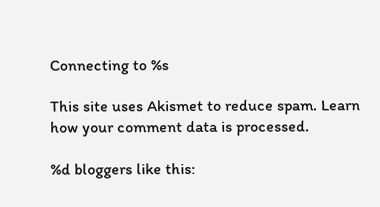Connecting to %s

This site uses Akismet to reduce spam. Learn how your comment data is processed.

%d bloggers like this: